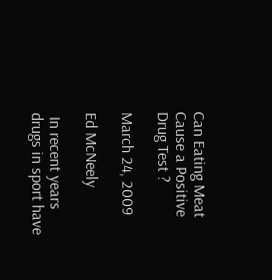Can Eating Meat Cause a Positive Drug Test ?

March 24, 2009

Ed McNeely

 In recent years drugs in sport have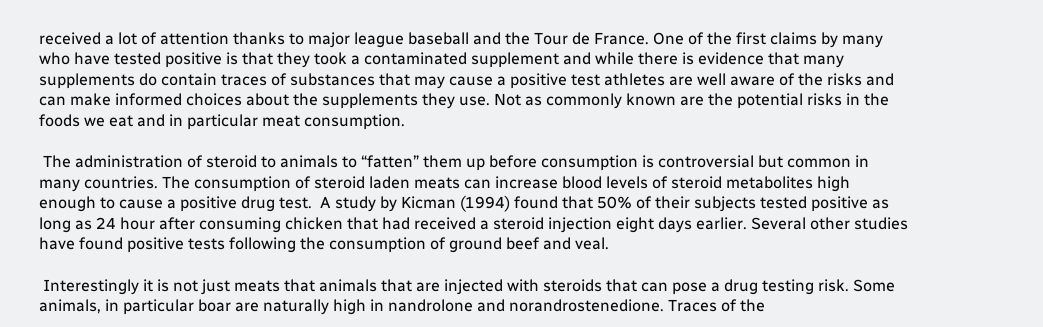received a lot of attention thanks to major league baseball and the Tour de France. One of the first claims by many who have tested positive is that they took a contaminated supplement and while there is evidence that many supplements do contain traces of substances that may cause a positive test athletes are well aware of the risks and can make informed choices about the supplements they use. Not as commonly known are the potential risks in the foods we eat and in particular meat consumption.

 The administration of steroid to animals to “fatten” them up before consumption is controversial but common in many countries. The consumption of steroid laden meats can increase blood levels of steroid metabolites high enough to cause a positive drug test.  A study by Kicman (1994) found that 50% of their subjects tested positive as long as 24 hour after consuming chicken that had received a steroid injection eight days earlier. Several other studies have found positive tests following the consumption of ground beef and veal.

 Interestingly it is not just meats that animals that are injected with steroids that can pose a drug testing risk. Some animals, in particular boar are naturally high in nandrolone and norandrostenedione. Traces of the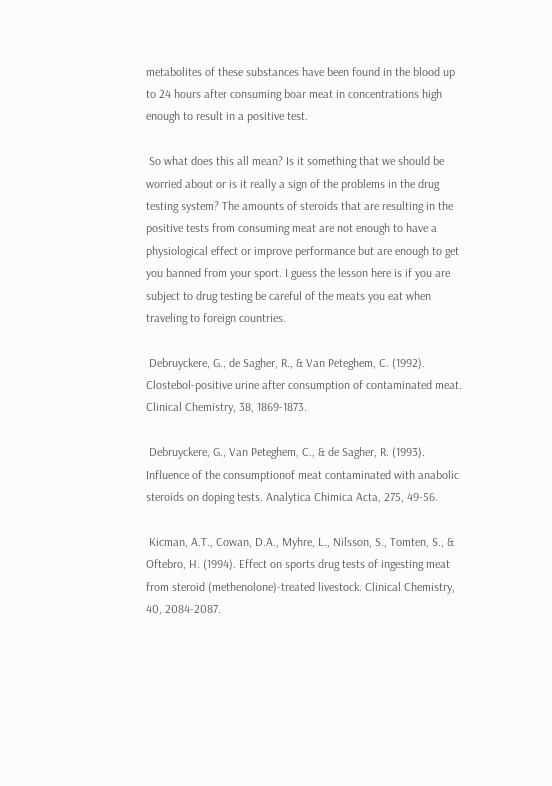metabolites of these substances have been found in the blood up to 24 hours after consuming boar meat in concentrations high enough to result in a positive test.

 So what does this all mean? Is it something that we should be worried about or is it really a sign of the problems in the drug testing system? The amounts of steroids that are resulting in the positive tests from consuming meat are not enough to have a physiological effect or improve performance but are enough to get you banned from your sport. I guess the lesson here is if you are subject to drug testing be careful of the meats you eat when traveling to foreign countries.

 Debruyckere, G., de Sagher, R., & Van Peteghem, C. (1992). Clostebol-positive urine after consumption of contaminated meat. Clinical Chemistry, 38, 1869-1873.

 Debruyckere, G., Van Peteghem, C., & de Sagher, R. (1993). Influence of the consumptionof meat contaminated with anabolic steroids on doping tests. Analytica Chimica Acta, 275, 49-56.

 Kicman, A.T., Cowan, D.A., Myhre, L., Nilsson, S., Tomten, S., & Oftebro, H. (1994). Effect on sports drug tests of ingesting meat from steroid (methenolone)-treated livestock. Clinical Chemistry, 40, 2084-2087.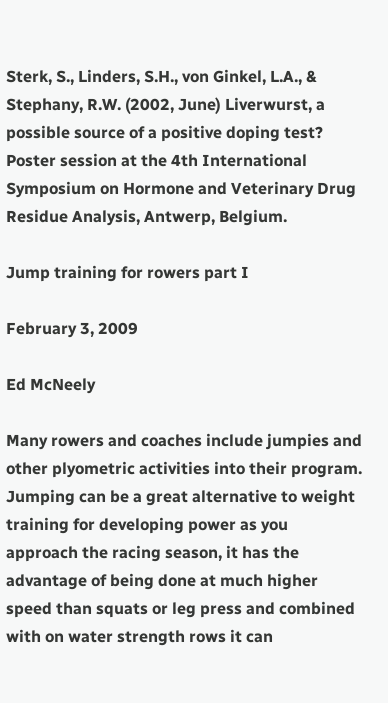Sterk, S., Linders, S.H., von Ginkel, L.A., & Stephany, R.W. (2002, June) Liverwurst, a possible source of a positive doping test? Poster session at the 4th International Symposium on Hormone and Veterinary Drug Residue Analysis, Antwerp, Belgium.

Jump training for rowers part I

February 3, 2009

Ed McNeely

Many rowers and coaches include jumpies and other plyometric activities into their program.  Jumping can be a great alternative to weight training for developing power as you approach the racing season, it has the advantage of being done at much higher speed than squats or leg press and combined with on water strength rows it can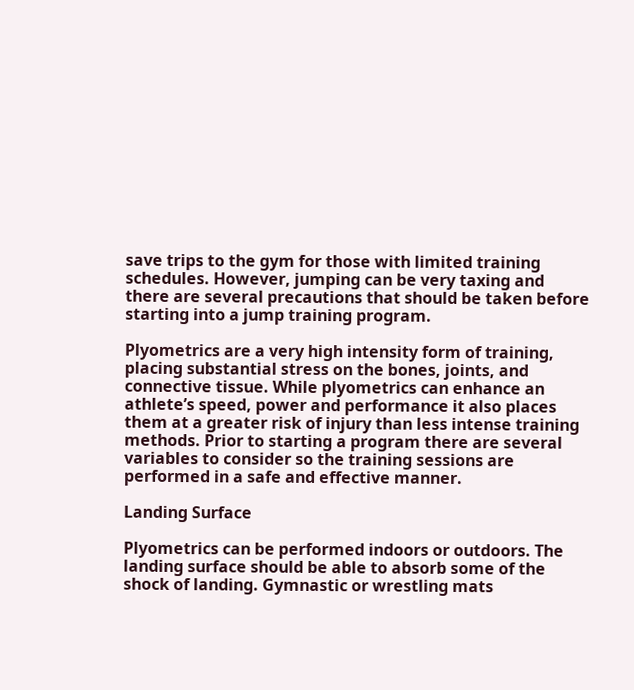save trips to the gym for those with limited training schedules. However, jumping can be very taxing and there are several precautions that should be taken before starting into a jump training program.

Plyometrics are a very high intensity form of training, placing substantial stress on the bones, joints, and connective tissue. While plyometrics can enhance an athlete’s speed, power and performance it also places them at a greater risk of injury than less intense training methods. Prior to starting a program there are several variables to consider so the training sessions are performed in a safe and effective manner.

Landing Surface

Plyometrics can be performed indoors or outdoors. The landing surface should be able to absorb some of the shock of landing. Gymnastic or wrestling mats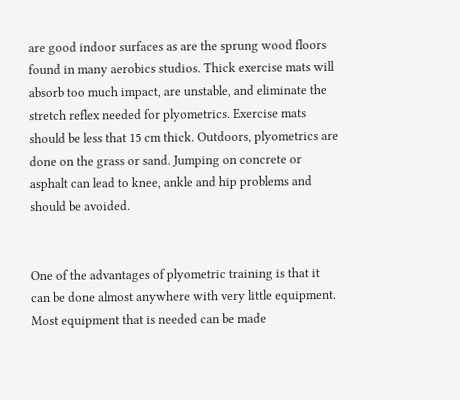are good indoor surfaces as are the sprung wood floors found in many aerobics studios. Thick exercise mats will absorb too much impact, are unstable, and eliminate the stretch reflex needed for plyometrics. Exercise mats should be less that 15 cm thick. Outdoors, plyometrics are done on the grass or sand. Jumping on concrete or asphalt can lead to knee, ankle and hip problems and should be avoided.


One of the advantages of plyometric training is that it can be done almost anywhere with very little equipment. Most equipment that is needed can be made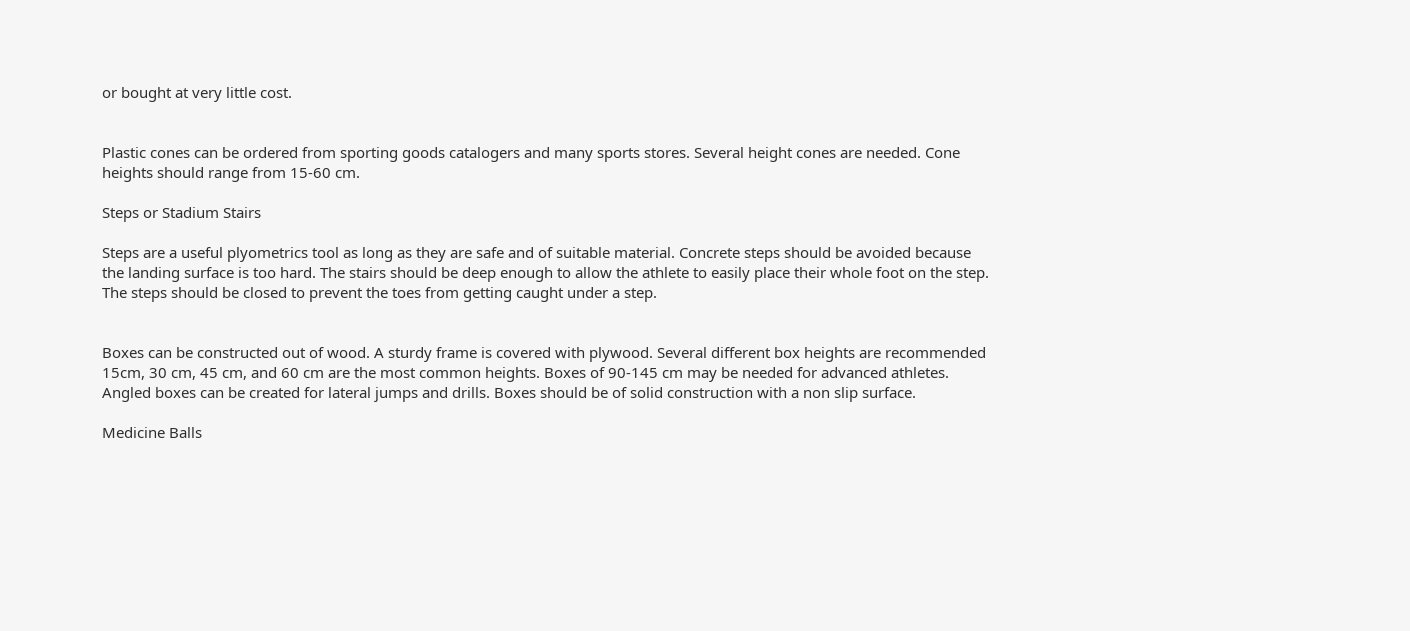or bought at very little cost.


Plastic cones can be ordered from sporting goods catalogers and many sports stores. Several height cones are needed. Cone heights should range from 15-60 cm.

Steps or Stadium Stairs

Steps are a useful plyometrics tool as long as they are safe and of suitable material. Concrete steps should be avoided because the landing surface is too hard. The stairs should be deep enough to allow the athlete to easily place their whole foot on the step. The steps should be closed to prevent the toes from getting caught under a step.


Boxes can be constructed out of wood. A sturdy frame is covered with plywood. Several different box heights are recommended 15cm, 30 cm, 45 cm, and 60 cm are the most common heights. Boxes of 90-145 cm may be needed for advanced athletes. Angled boxes can be created for lateral jumps and drills. Boxes should be of solid construction with a non slip surface.

Medicine Balls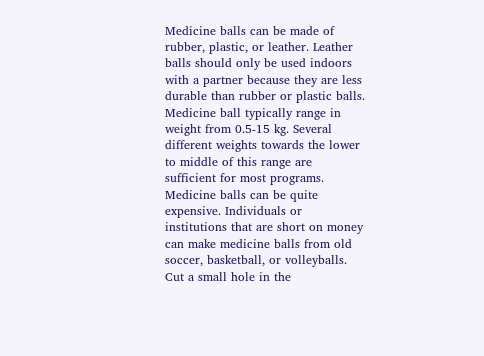Medicine balls can be made of rubber, plastic, or leather. Leather balls should only be used indoors with a partner because they are less durable than rubber or plastic balls. Medicine ball typically range in weight from 0.5-15 kg. Several different weights towards the lower to middle of this range are sufficient for most programs. Medicine balls can be quite expensive. Individuals or institutions that are short on money can make medicine balls from old soccer, basketball, or volleyballs. Cut a small hole in the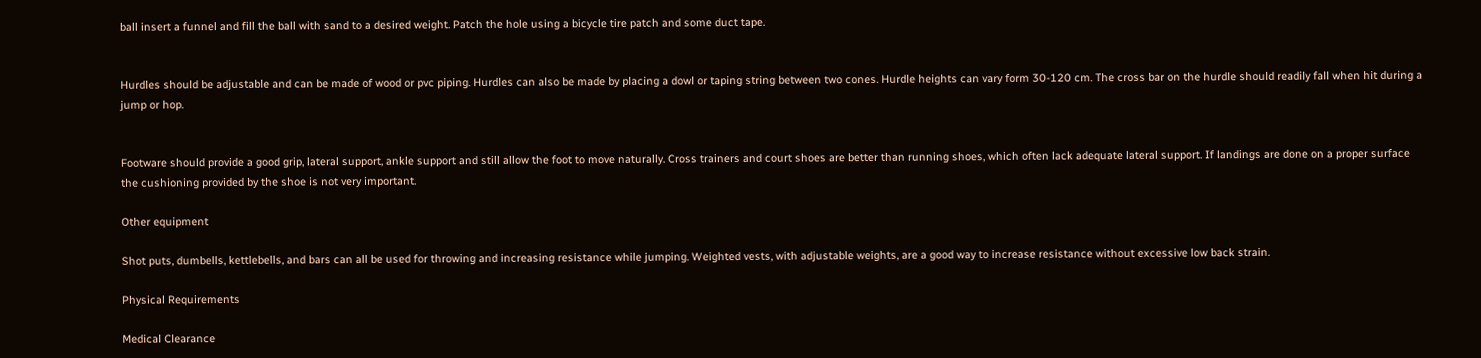ball insert a funnel and fill the ball with sand to a desired weight. Patch the hole using a bicycle tire patch and some duct tape.


Hurdles should be adjustable and can be made of wood or pvc piping. Hurdles can also be made by placing a dowl or taping string between two cones. Hurdle heights can vary form 30-120 cm. The cross bar on the hurdle should readily fall when hit during a jump or hop.


Footware should provide a good grip, lateral support, ankle support and still allow the foot to move naturally. Cross trainers and court shoes are better than running shoes, which often lack adequate lateral support. If landings are done on a proper surface the cushioning provided by the shoe is not very important.

Other equipment

Shot puts, dumbells, kettlebells, and bars can all be used for throwing and increasing resistance while jumping. Weighted vests, with adjustable weights, are a good way to increase resistance without excessive low back strain.

Physical Requirements

Medical Clearance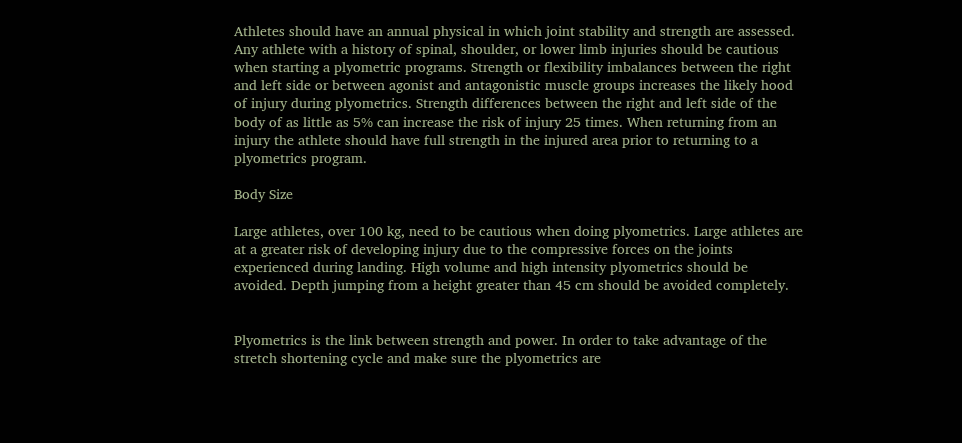Athletes should have an annual physical in which joint stability and strength are assessed. Any athlete with a history of spinal, shoulder, or lower limb injuries should be cautious when starting a plyometric programs. Strength or flexibility imbalances between the right and left side or between agonist and antagonistic muscle groups increases the likely hood of injury during plyometrics. Strength differences between the right and left side of the body of as little as 5% can increase the risk of injury 25 times. When returning from an injury the athlete should have full strength in the injured area prior to returning to a plyometrics program.

Body Size

Large athletes, over 100 kg, need to be cautious when doing plyometrics. Large athletes are at a greater risk of developing injury due to the compressive forces on the joints experienced during landing. High volume and high intensity plyometrics should be avoided. Depth jumping from a height greater than 45 cm should be avoided completely.


Plyometrics is the link between strength and power. In order to take advantage of the stretch shortening cycle and make sure the plyometrics are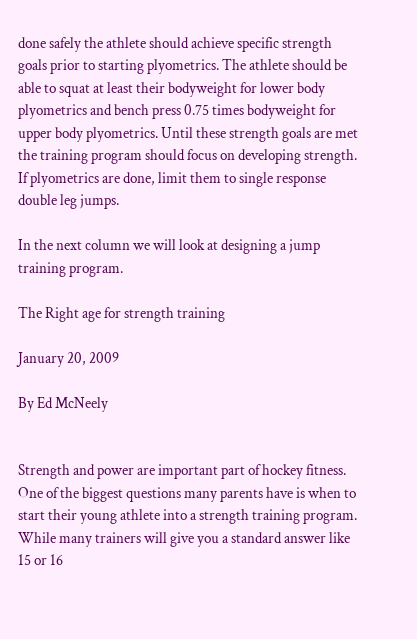done safely the athlete should achieve specific strength goals prior to starting plyometrics. The athlete should be able to squat at least their bodyweight for lower body plyometrics and bench press 0.75 times bodyweight for upper body plyometrics. Until these strength goals are met the training program should focus on developing strength. If plyometrics are done, limit them to single response double leg jumps.

In the next column we will look at designing a jump training program.

The Right age for strength training

January 20, 2009

By Ed McNeely


Strength and power are important part of hockey fitness. One of the biggest questions many parents have is when to start their young athlete into a strength training program. While many trainers will give you a standard answer like 15 or 16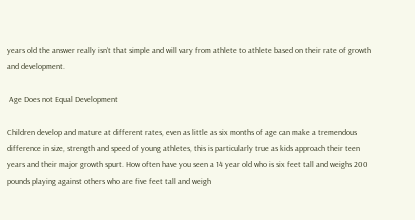years old the answer really isn’t that simple and will vary from athlete to athlete based on their rate of growth and development.

 Age Does not Equal Development

Children develop and mature at different rates, even as little as six months of age can make a tremendous difference in size, strength and speed of young athletes, this is particularly true as kids approach their teen years and their major growth spurt. How often have you seen a 14 year old who is six feet tall and weighs 200 pounds playing against others who are five feet tall and weigh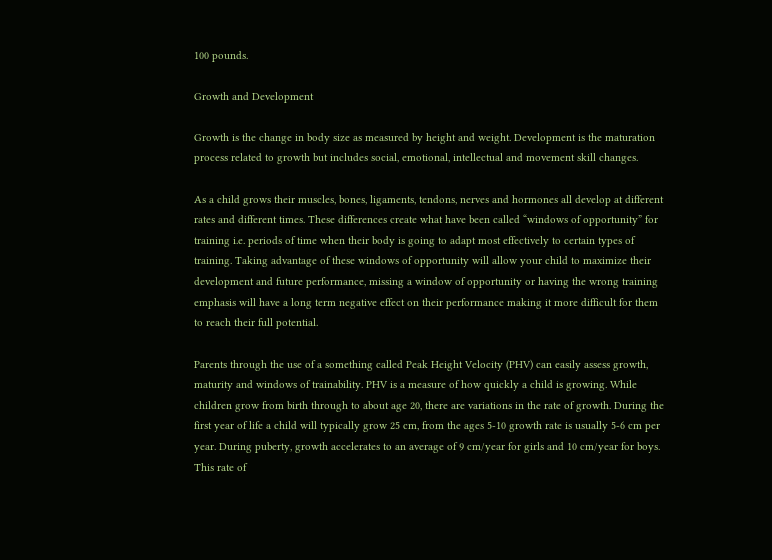100 pounds.

Growth and Development

Growth is the change in body size as measured by height and weight. Development is the maturation process related to growth but includes social, emotional, intellectual and movement skill changes.

As a child grows their muscles, bones, ligaments, tendons, nerves and hormones all develop at different rates and different times. These differences create what have been called “windows of opportunity” for training i.e. periods of time when their body is going to adapt most effectively to certain types of training. Taking advantage of these windows of opportunity will allow your child to maximize their development and future performance, missing a window of opportunity or having the wrong training emphasis will have a long term negative effect on their performance making it more difficult for them to reach their full potential.

Parents through the use of a something called Peak Height Velocity (PHV) can easily assess growth, maturity and windows of trainability. PHV is a measure of how quickly a child is growing. While children grow from birth through to about age 20, there are variations in the rate of growth. During the first year of life a child will typically grow 25 cm, from the ages 5-10 growth rate is usually 5-6 cm per year. During puberty, growth accelerates to an average of 9 cm/year for girls and 10 cm/year for boys. This rate of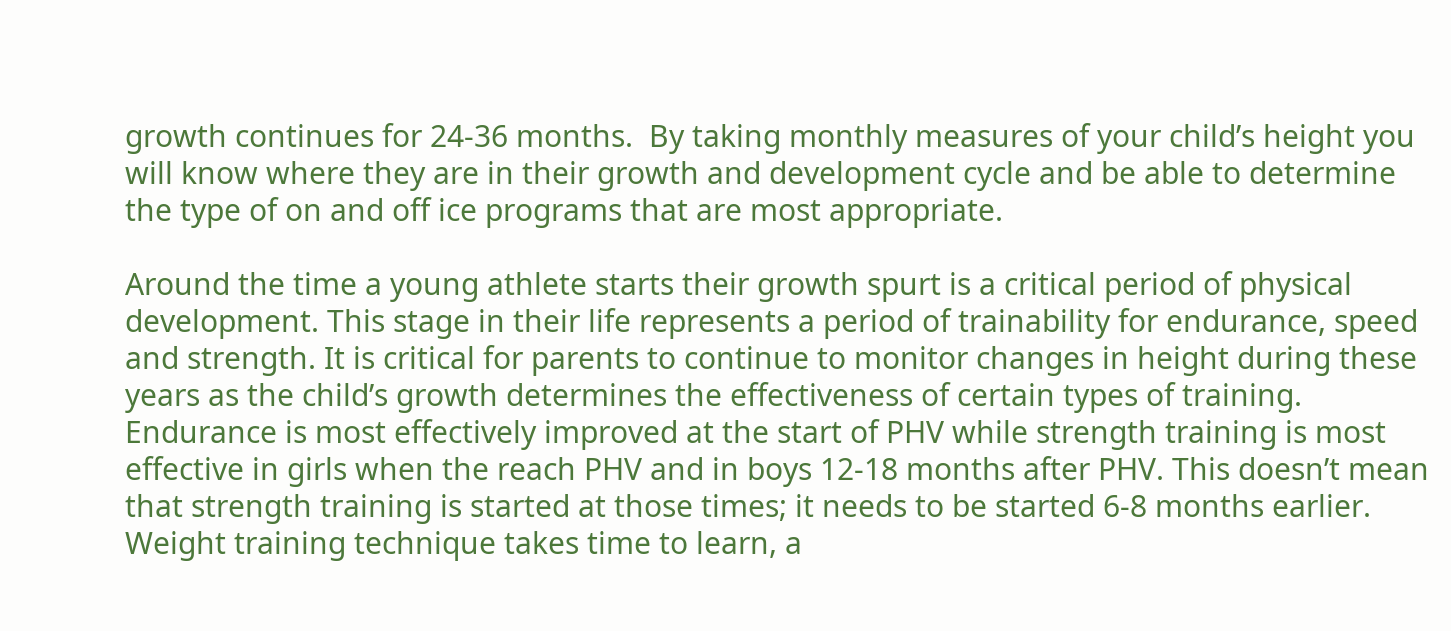growth continues for 24-36 months.  By taking monthly measures of your child’s height you will know where they are in their growth and development cycle and be able to determine the type of on and off ice programs that are most appropriate.

Around the time a young athlete starts their growth spurt is a critical period of physical development. This stage in their life represents a period of trainability for endurance, speed and strength. It is critical for parents to continue to monitor changes in height during these years as the child’s growth determines the effectiveness of certain types of training. Endurance is most effectively improved at the start of PHV while strength training is most effective in girls when the reach PHV and in boys 12-18 months after PHV. This doesn’t mean that strength training is started at those times; it needs to be started 6-8 months earlier. Weight training technique takes time to learn, a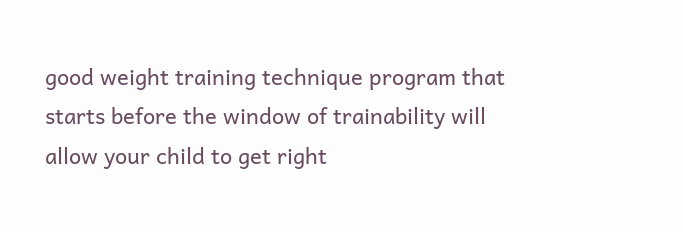good weight training technique program that starts before the window of trainability will allow your child to get right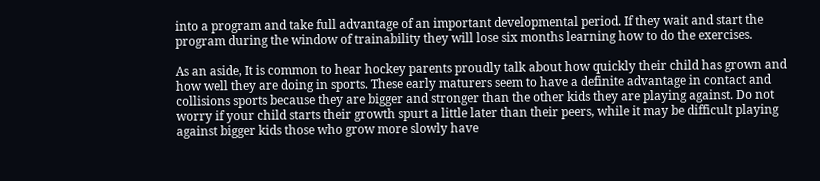into a program and take full advantage of an important developmental period. If they wait and start the program during the window of trainability they will lose six months learning how to do the exercises.

As an aside, It is common to hear hockey parents proudly talk about how quickly their child has grown and how well they are doing in sports. These early maturers seem to have a definite advantage in contact and collisions sports because they are bigger and stronger than the other kids they are playing against. Do not worry if your child starts their growth spurt a little later than their peers, while it may be difficult playing against bigger kids those who grow more slowly have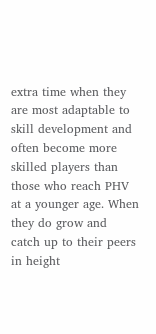extra time when they are most adaptable to skill development and often become more skilled players than those who reach PHV at a younger age. When they do grow and catch up to their peers in height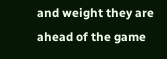and weight they are ahead of the game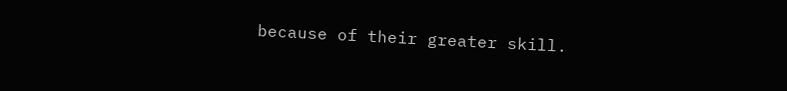because of their greater skill.